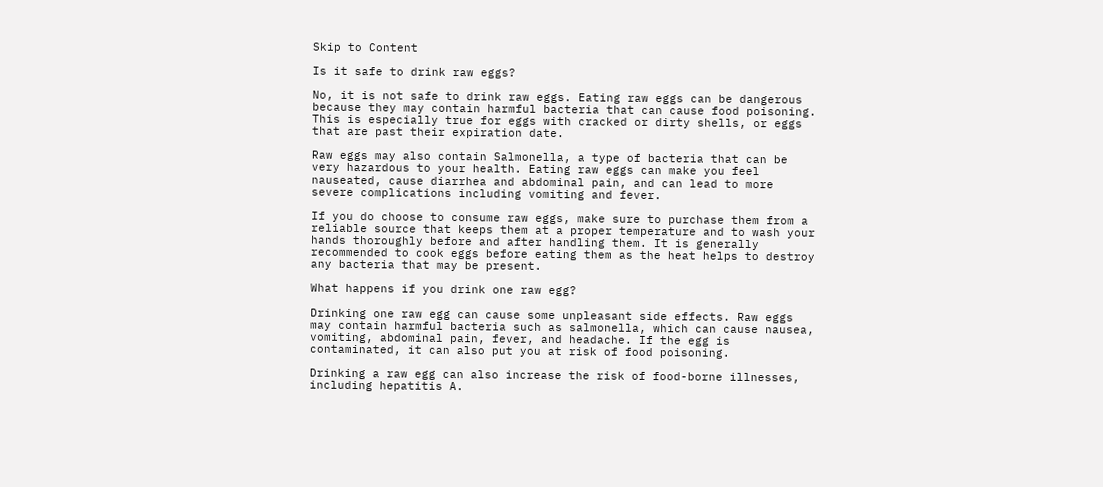Skip to Content

Is it safe to drink raw eggs?

No, it is not safe to drink raw eggs. Eating raw eggs can be dangerous because they may contain harmful bacteria that can cause food poisoning. This is especially true for eggs with cracked or dirty shells, or eggs that are past their expiration date.

Raw eggs may also contain Salmonella, a type of bacteria that can be very hazardous to your health. Eating raw eggs can make you feel nauseated, cause diarrhea and abdominal pain, and can lead to more severe complications including vomiting and fever.

If you do choose to consume raw eggs, make sure to purchase them from a reliable source that keeps them at a proper temperature and to wash your hands thoroughly before and after handling them. It is generally recommended to cook eggs before eating them as the heat helps to destroy any bacteria that may be present.

What happens if you drink one raw egg?

Drinking one raw egg can cause some unpleasant side effects. Raw eggs may contain harmful bacteria such as salmonella, which can cause nausea, vomiting, abdominal pain, fever, and headache. If the egg is contaminated, it can also put you at risk of food poisoning.

Drinking a raw egg can also increase the risk of food-borne illnesses, including hepatitis A.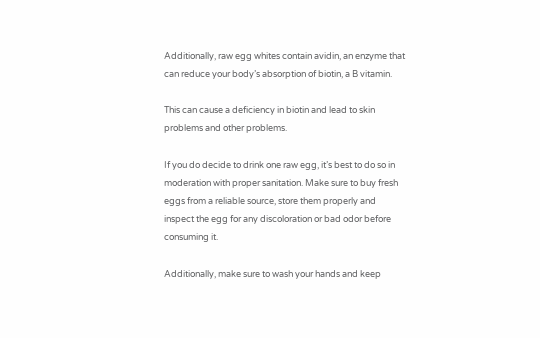Additionally, raw egg whites contain avidin, an enzyme that can reduce your body’s absorption of biotin, a B vitamin.

This can cause a deficiency in biotin and lead to skin problems and other problems.

If you do decide to drink one raw egg, it’s best to do so in moderation with proper sanitation. Make sure to buy fresh eggs from a reliable source, store them properly and inspect the egg for any discoloration or bad odor before consuming it.

Additionally, make sure to wash your hands and keep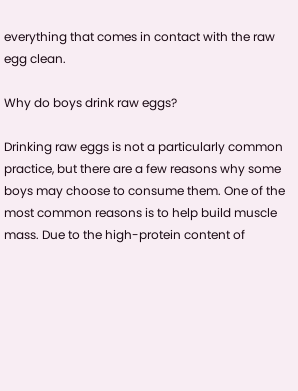everything that comes in contact with the raw egg clean.

Why do boys drink raw eggs?

Drinking raw eggs is not a particularly common practice, but there are a few reasons why some boys may choose to consume them. One of the most common reasons is to help build muscle mass. Due to the high-protein content of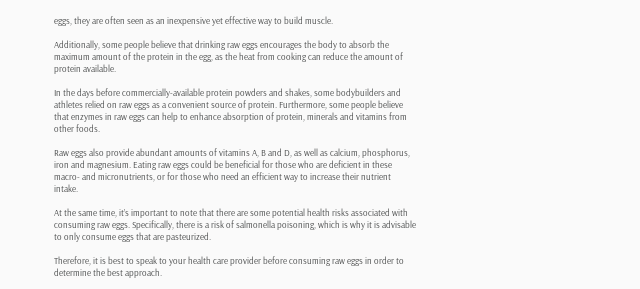eggs, they are often seen as an inexpensive yet effective way to build muscle.

Additionally, some people believe that drinking raw eggs encourages the body to absorb the maximum amount of the protein in the egg, as the heat from cooking can reduce the amount of protein available.

In the days before commercially-available protein powders and shakes, some bodybuilders and athletes relied on raw eggs as a convenient source of protein. Furthermore, some people believe that enzymes in raw eggs can help to enhance absorption of protein, minerals and vitamins from other foods.

Raw eggs also provide abundant amounts of vitamins A, B and D, as well as calcium, phosphorus, iron and magnesium. Eating raw eggs could be beneficial for those who are deficient in these macro- and micronutrients, or for those who need an efficient way to increase their nutrient intake.

At the same time, it’s important to note that there are some potential health risks associated with consuming raw eggs. Specifically, there is a risk of salmonella poisoning, which is why it is advisable to only consume eggs that are pasteurized.

Therefore, it is best to speak to your health care provider before consuming raw eggs in order to determine the best approach.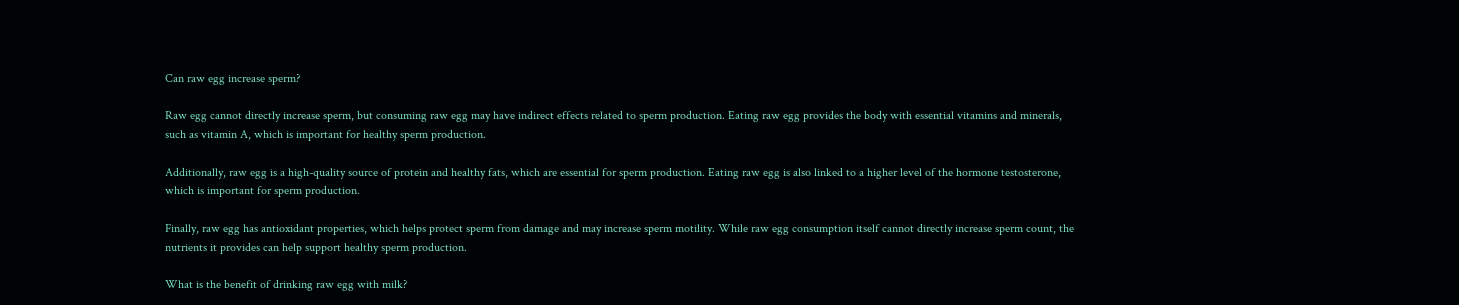Can raw egg increase sperm?

Raw egg cannot directly increase sperm, but consuming raw egg may have indirect effects related to sperm production. Eating raw egg provides the body with essential vitamins and minerals, such as vitamin A, which is important for healthy sperm production.

Additionally, raw egg is a high-quality source of protein and healthy fats, which are essential for sperm production. Eating raw egg is also linked to a higher level of the hormone testosterone, which is important for sperm production.

Finally, raw egg has antioxidant properties, which helps protect sperm from damage and may increase sperm motility. While raw egg consumption itself cannot directly increase sperm count, the nutrients it provides can help support healthy sperm production.

What is the benefit of drinking raw egg with milk?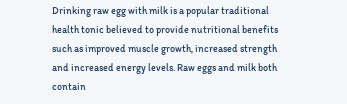Drinking raw egg with milk is a popular traditional health tonic believed to provide nutritional benefits such as improved muscle growth, increased strength and increased energy levels. Raw eggs and milk both contain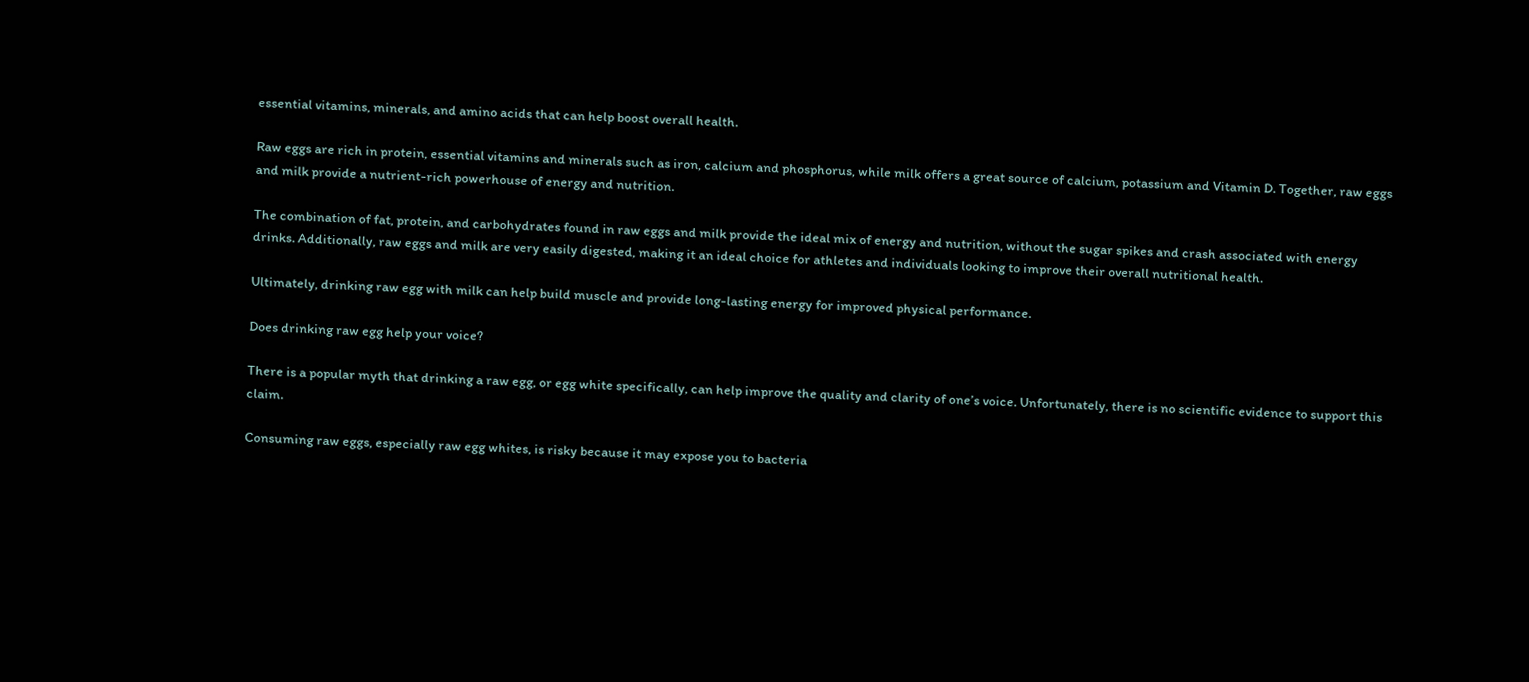essential vitamins, minerals, and amino acids that can help boost overall health.

Raw eggs are rich in protein, essential vitamins and minerals such as iron, calcium and phosphorus, while milk offers a great source of calcium, potassium and Vitamin D. Together, raw eggs and milk provide a nutrient-rich powerhouse of energy and nutrition.

The combination of fat, protein, and carbohydrates found in raw eggs and milk provide the ideal mix of energy and nutrition, without the sugar spikes and crash associated with energy drinks. Additionally, raw eggs and milk are very easily digested, making it an ideal choice for athletes and individuals looking to improve their overall nutritional health.

Ultimately, drinking raw egg with milk can help build muscle and provide long-lasting energy for improved physical performance.

Does drinking raw egg help your voice?

There is a popular myth that drinking a raw egg, or egg white specifically, can help improve the quality and clarity of one’s voice. Unfortunately, there is no scientific evidence to support this claim.

Consuming raw eggs, especially raw egg whites, is risky because it may expose you to bacteria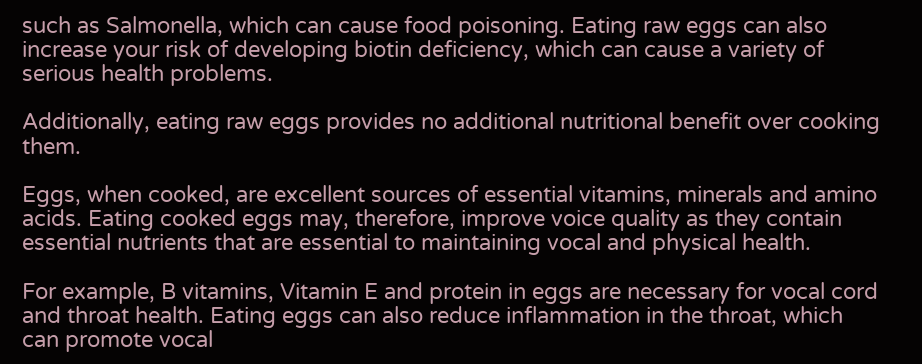such as Salmonella, which can cause food poisoning. Eating raw eggs can also increase your risk of developing biotin deficiency, which can cause a variety of serious health problems.

Additionally, eating raw eggs provides no additional nutritional benefit over cooking them.

Eggs, when cooked, are excellent sources of essential vitamins, minerals and amino acids. Eating cooked eggs may, therefore, improve voice quality as they contain essential nutrients that are essential to maintaining vocal and physical health.

For example, B vitamins, Vitamin E and protein in eggs are necessary for vocal cord and throat health. Eating eggs can also reduce inflammation in the throat, which can promote vocal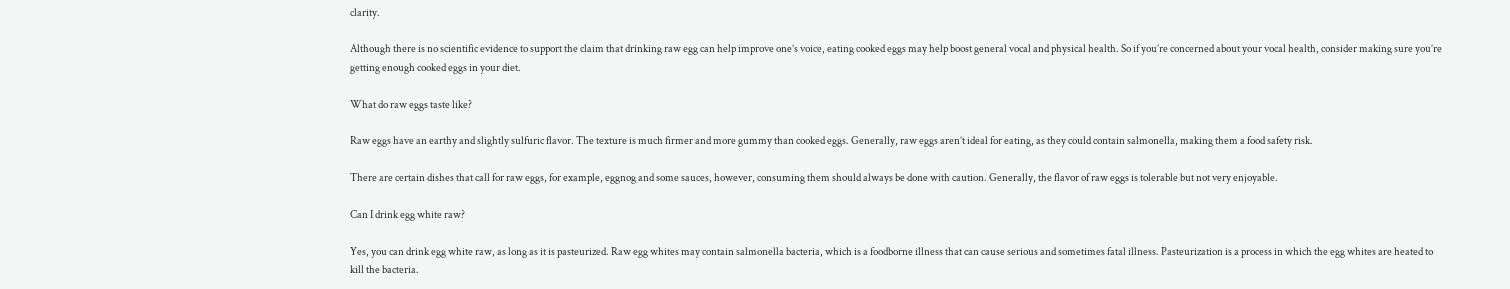clarity.

Although there is no scientific evidence to support the claim that drinking raw egg can help improve one’s voice, eating cooked eggs may help boost general vocal and physical health. So if you’re concerned about your vocal health, consider making sure you’re getting enough cooked eggs in your diet.

What do raw eggs taste like?

Raw eggs have an earthy and slightly sulfuric flavor. The texture is much firmer and more gummy than cooked eggs. Generally, raw eggs aren’t ideal for eating, as they could contain salmonella, making them a food safety risk.

There are certain dishes that call for raw eggs, for example, eggnog and some sauces, however, consuming them should always be done with caution. Generally, the flavor of raw eggs is tolerable but not very enjoyable.

Can I drink egg white raw?

Yes, you can drink egg white raw, as long as it is pasteurized. Raw egg whites may contain salmonella bacteria, which is a foodborne illness that can cause serious and sometimes fatal illness. Pasteurization is a process in which the egg whites are heated to kill the bacteria.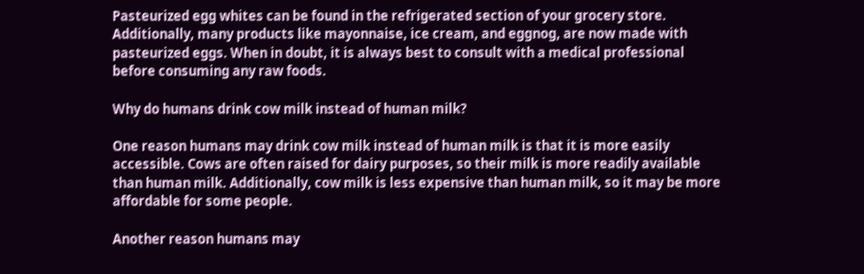Pasteurized egg whites can be found in the refrigerated section of your grocery store. Additionally, many products like mayonnaise, ice cream, and eggnog, are now made with pasteurized eggs. When in doubt, it is always best to consult with a medical professional before consuming any raw foods.

Why do humans drink cow milk instead of human milk?

One reason humans may drink cow milk instead of human milk is that it is more easily accessible. Cows are often raised for dairy purposes, so their milk is more readily available than human milk. Additionally, cow milk is less expensive than human milk, so it may be more affordable for some people.

Another reason humans may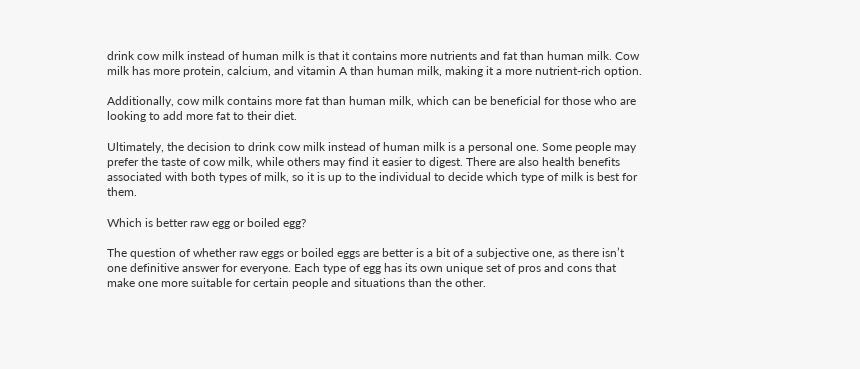drink cow milk instead of human milk is that it contains more nutrients and fat than human milk. Cow milk has more protein, calcium, and vitamin A than human milk, making it a more nutrient-rich option.

Additionally, cow milk contains more fat than human milk, which can be beneficial for those who are looking to add more fat to their diet.

Ultimately, the decision to drink cow milk instead of human milk is a personal one. Some people may prefer the taste of cow milk, while others may find it easier to digest. There are also health benefits associated with both types of milk, so it is up to the individual to decide which type of milk is best for them.

Which is better raw egg or boiled egg?

The question of whether raw eggs or boiled eggs are better is a bit of a subjective one, as there isn’t one definitive answer for everyone. Each type of egg has its own unique set of pros and cons that make one more suitable for certain people and situations than the other.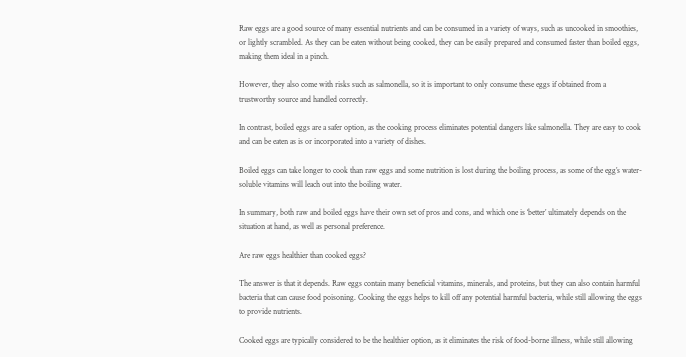Raw eggs are a good source of many essential nutrients and can be consumed in a variety of ways, such as uncooked in smoothies, or lightly scrambled. As they can be eaten without being cooked, they can be easily prepared and consumed faster than boiled eggs, making them ideal in a pinch.

However, they also come with risks such as salmonella, so it is important to only consume these eggs if obtained from a trustworthy source and handled correctly.

In contrast, boiled eggs are a safer option, as the cooking process eliminates potential dangers like salmonella. They are easy to cook and can be eaten as is or incorporated into a variety of dishes.

Boiled eggs can take longer to cook than raw eggs and some nutrition is lost during the boiling process, as some of the egg’s water-soluble vitamins will leach out into the boiling water.

In summary, both raw and boiled eggs have their own set of pros and cons, and which one is ‘better’ ultimately depends on the situation at hand, as well as personal preference.

Are raw eggs healthier than cooked eggs?

The answer is that it depends. Raw eggs contain many beneficial vitamins, minerals, and proteins, but they can also contain harmful bacteria that can cause food poisoning. Cooking the eggs helps to kill off any potential harmful bacteria, while still allowing the eggs to provide nutrients.

Cooked eggs are typically considered to be the healthier option, as it eliminates the risk of food-borne illness, while still allowing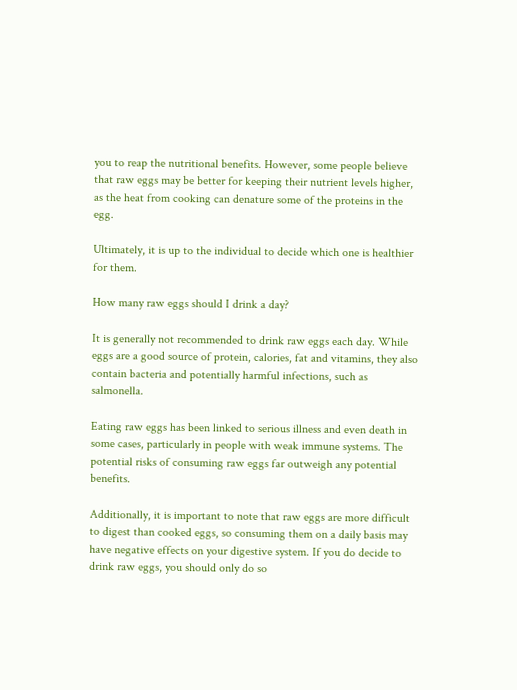you to reap the nutritional benefits. However, some people believe that raw eggs may be better for keeping their nutrient levels higher, as the heat from cooking can denature some of the proteins in the egg.

Ultimately, it is up to the individual to decide which one is healthier for them.

How many raw eggs should I drink a day?

It is generally not recommended to drink raw eggs each day. While eggs are a good source of protein, calories, fat and vitamins, they also contain bacteria and potentially harmful infections, such as salmonella.

Eating raw eggs has been linked to serious illness and even death in some cases, particularly in people with weak immune systems. The potential risks of consuming raw eggs far outweigh any potential benefits.

Additionally, it is important to note that raw eggs are more difficult to digest than cooked eggs, so consuming them on a daily basis may have negative effects on your digestive system. If you do decide to drink raw eggs, you should only do so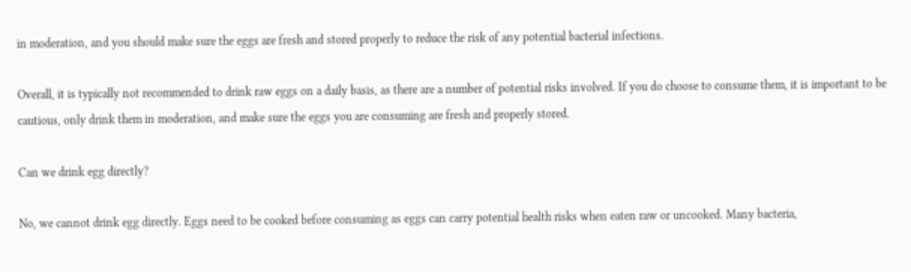in moderation, and you should make sure the eggs are fresh and stored properly to reduce the risk of any potential bacterial infections.

Overall, it is typically not recommended to drink raw eggs on a daily basis, as there are a number of potential risks involved. If you do choose to consume them, it is important to be cautious, only drink them in moderation, and make sure the eggs you are consuming are fresh and properly stored.

Can we drink egg directly?

No, we cannot drink egg directly. Eggs need to be cooked before consuming as eggs can carry potential health risks when eaten raw or uncooked. Many bacteria,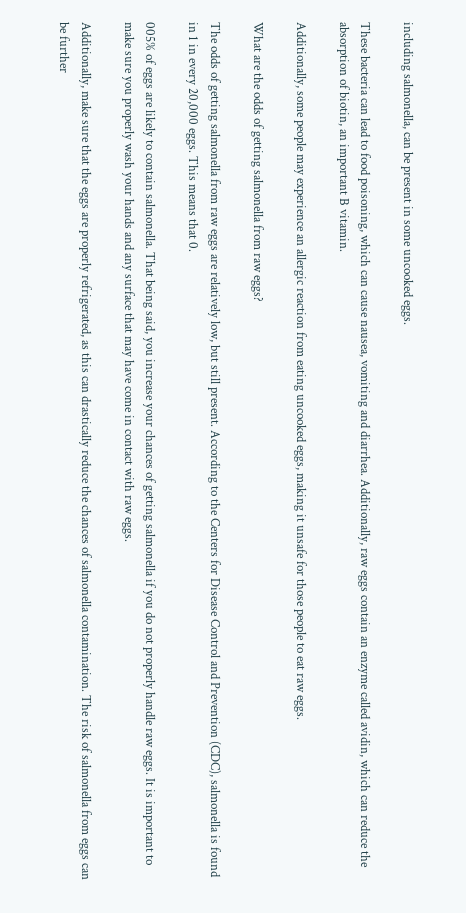including salmonella, can be present in some uncooked eggs.

These bacteria can lead to food poisoning, which can cause nausea, vomiting and diarrhea. Additionally, raw eggs contain an enzyme called avidin, which can reduce the absorption of biotin, an important B vitamin.

Additionally, some people may experience an allergic reaction from eating uncooked eggs, making it unsafe for those people to eat raw eggs.

What are the odds of getting salmonella from raw eggs?

The odds of getting salmonella from raw eggs are relatively low, but still present. According to the Centers for Disease Control and Prevention (CDC), salmonella is found in 1 in every 20,000 eggs. This means that 0.

005% of eggs are likely to contain salmonella. That being said, you increase your chances of getting salmonella if you do not properly handle raw eggs. It is important to make sure you properly wash your hands and any surface that may have come in contact with raw eggs.

Additionally, make sure that the eggs are properly refrigerated, as this can drastically reduce the chances of salmonella contamination. The risk of salmonella from eggs can be further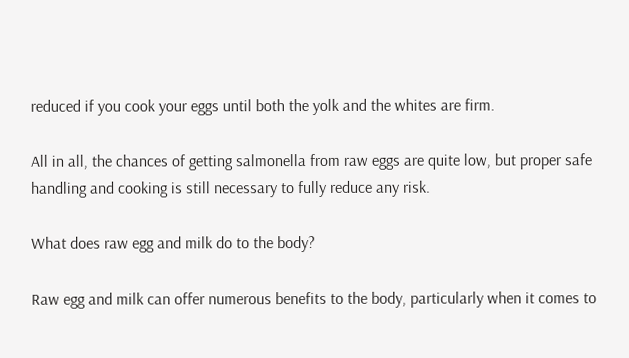reduced if you cook your eggs until both the yolk and the whites are firm.

All in all, the chances of getting salmonella from raw eggs are quite low, but proper safe handling and cooking is still necessary to fully reduce any risk.

What does raw egg and milk do to the body?

Raw egg and milk can offer numerous benefits to the body, particularly when it comes to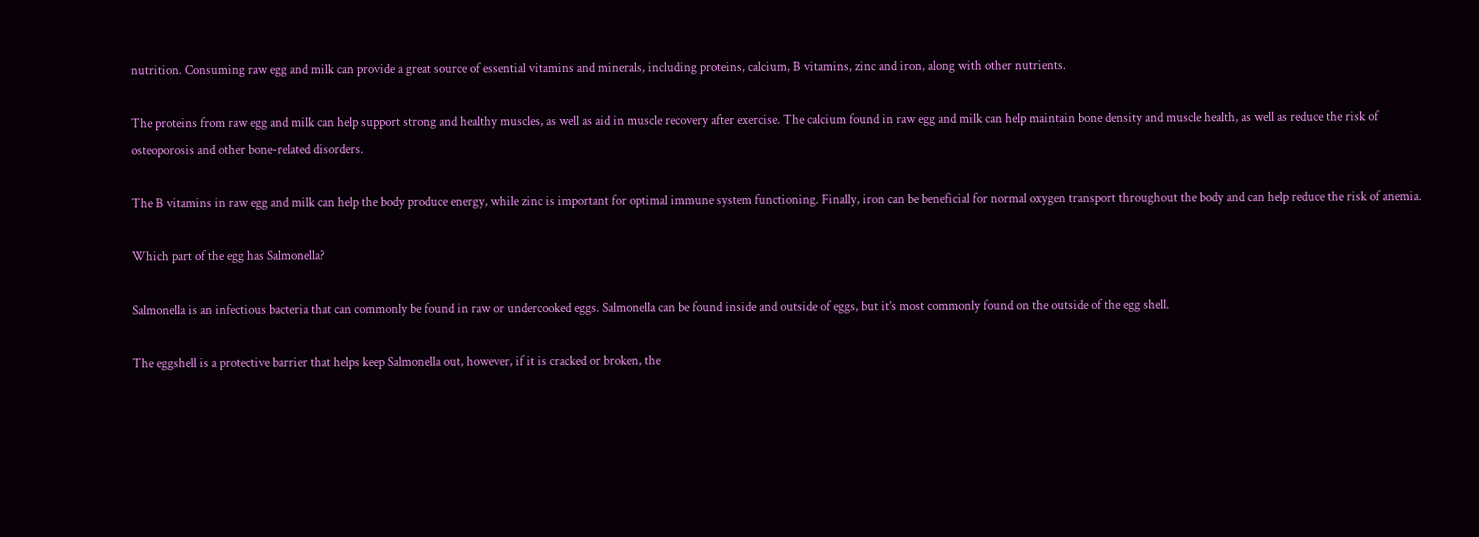nutrition. Consuming raw egg and milk can provide a great source of essential vitamins and minerals, including proteins, calcium, B vitamins, zinc and iron, along with other nutrients.

The proteins from raw egg and milk can help support strong and healthy muscles, as well as aid in muscle recovery after exercise. The calcium found in raw egg and milk can help maintain bone density and muscle health, as well as reduce the risk of osteoporosis and other bone-related disorders.

The B vitamins in raw egg and milk can help the body produce energy, while zinc is important for optimal immune system functioning. Finally, iron can be beneficial for normal oxygen transport throughout the body and can help reduce the risk of anemia.

Which part of the egg has Salmonella?

Salmonella is an infectious bacteria that can commonly be found in raw or undercooked eggs. Salmonella can be found inside and outside of eggs, but it’s most commonly found on the outside of the egg shell.

The eggshell is a protective barrier that helps keep Salmonella out, however, if it is cracked or broken, the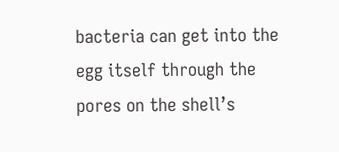bacteria can get into the egg itself through the pores on the shell’s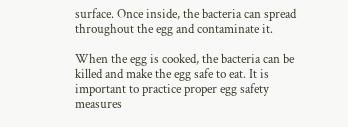surface. Once inside, the bacteria can spread throughout the egg and contaminate it.

When the egg is cooked, the bacteria can be killed and make the egg safe to eat. It is important to practice proper egg safety measures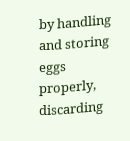by handling and storing eggs properly, discarding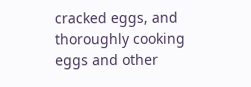cracked eggs, and thoroughly cooking eggs and other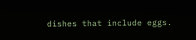dishes that include eggs.